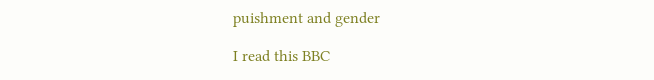puishment and gender

I read this BBC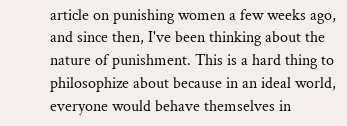article on punishing women a few weeks ago, and since then, I've been thinking about the nature of punishment. This is a hard thing to philosophize about because in an ideal world, everyone would behave themselves in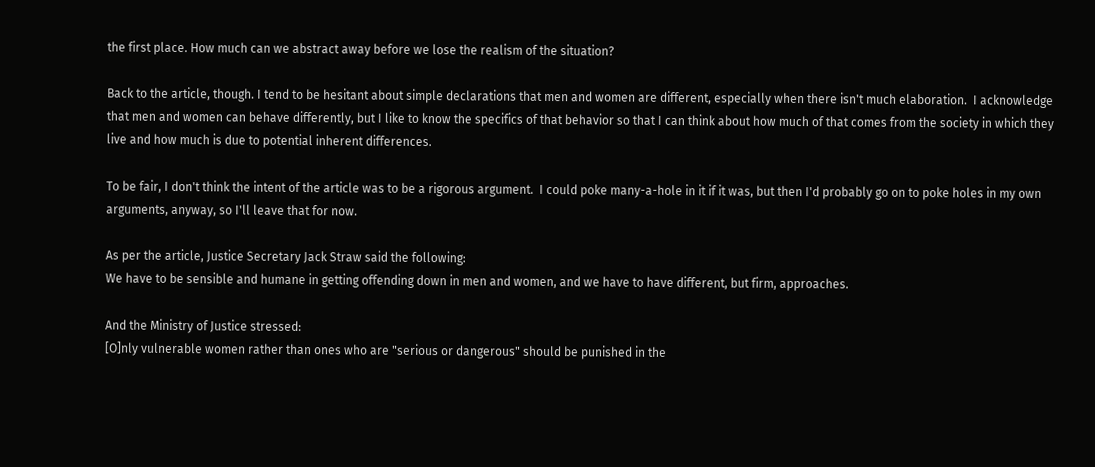the first place. How much can we abstract away before we lose the realism of the situation?

Back to the article, though. I tend to be hesitant about simple declarations that men and women are different, especially when there isn't much elaboration.  I acknowledge that men and women can behave differently, but I like to know the specifics of that behavior so that I can think about how much of that comes from the society in which they live and how much is due to potential inherent differences.

To be fair, I don't think the intent of the article was to be a rigorous argument.  I could poke many-a-hole in it if it was, but then I'd probably go on to poke holes in my own arguments, anyway, so I'll leave that for now.

As per the article, Justice Secretary Jack Straw said the following:
We have to be sensible and humane in getting offending down in men and women, and we have to have different, but firm, approaches.

And the Ministry of Justice stressed:
[O]nly vulnerable women rather than ones who are "serious or dangerous" should be punished in the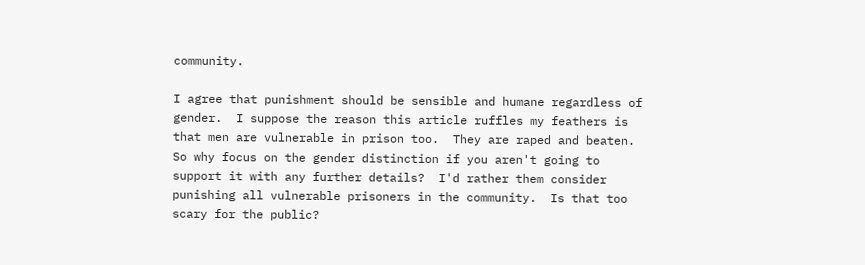community.

I agree that punishment should be sensible and humane regardless of gender.  I suppose the reason this article ruffles my feathers is that men are vulnerable in prison too.  They are raped and beaten.  So why focus on the gender distinction if you aren't going to support it with any further details?  I'd rather them consider punishing all vulnerable prisoners in the community.  Is that too scary for the public?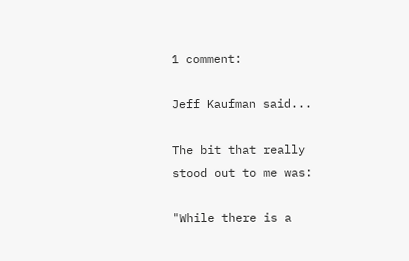1 comment:

Jeff Kaufman said...

The bit that really stood out to me was:

"While there is a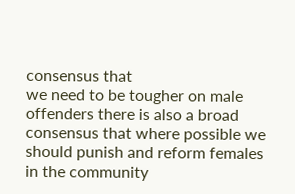consensus that
we need to be tougher on male
offenders there is also a broad
consensus that where possible we
should punish and reform females
in the community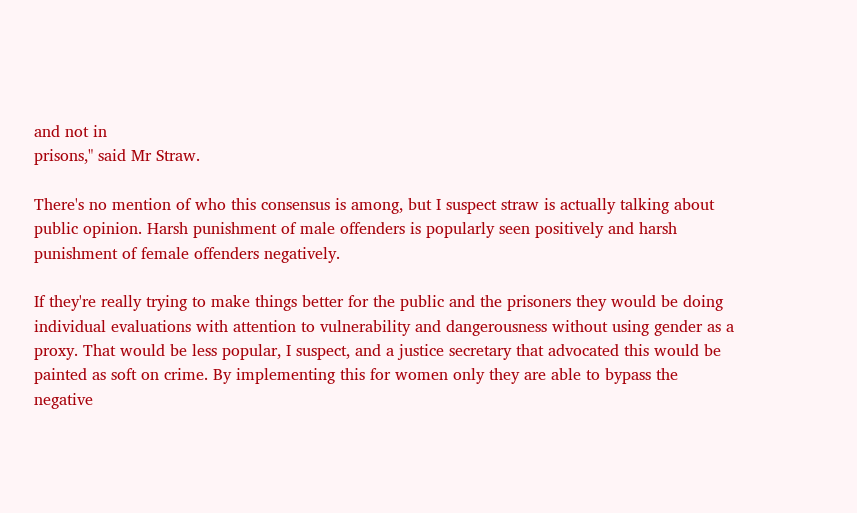and not in
prisons," said Mr Straw.

There's no mention of who this consensus is among, but I suspect straw is actually talking about public opinion. Harsh punishment of male offenders is popularly seen positively and harsh punishment of female offenders negatively.

If they're really trying to make things better for the public and the prisoners they would be doing individual evaluations with attention to vulnerability and dangerousness without using gender as a proxy. That would be less popular, I suspect, and a justice secretary that advocated this would be painted as soft on crime. By implementing this for women only they are able to bypass the negative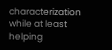characterization while at least helping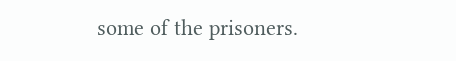some of the prisoners.